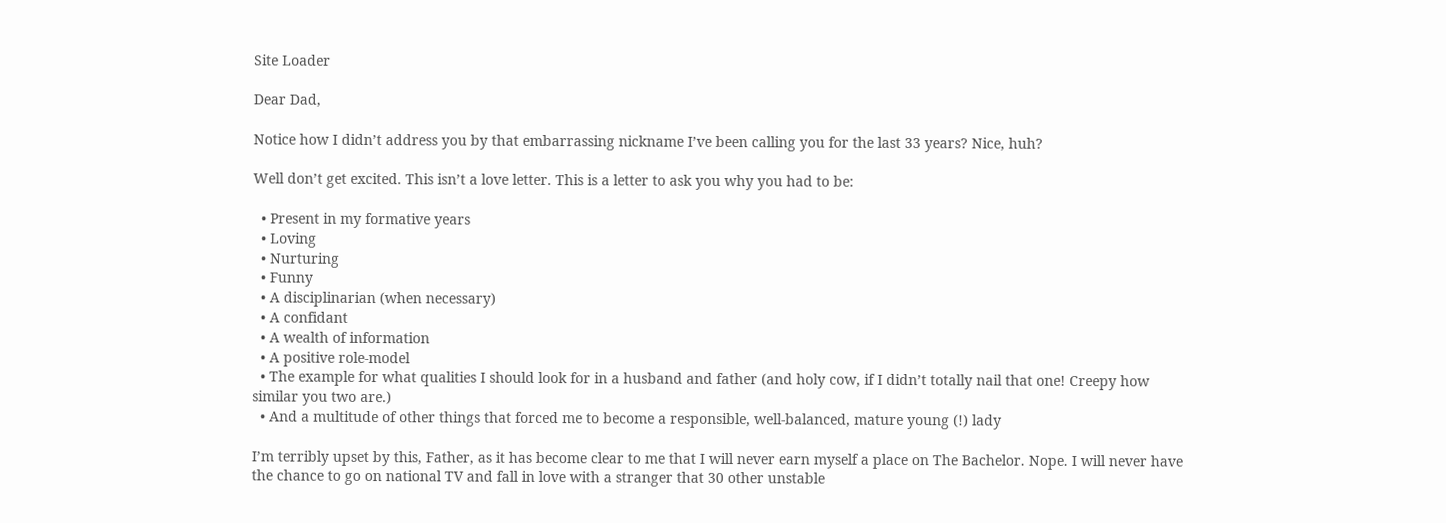Site Loader

Dear Dad,

Notice how I didn’t address you by that embarrassing nickname I’ve been calling you for the last 33 years? Nice, huh?

Well don’t get excited. This isn’t a love letter. This is a letter to ask you why you had to be:

  • Present in my formative years
  • Loving
  • Nurturing
  • Funny
  • A disciplinarian (when necessary)
  • A confidant
  • A wealth of information
  • A positive role-model
  • The example for what qualities I should look for in a husband and father (and holy cow, if I didn’t totally nail that one! Creepy how similar you two are.)
  • And a multitude of other things that forced me to become a responsible, well-balanced, mature young (!) lady

I’m terribly upset by this, Father, as it has become clear to me that I will never earn myself a place on The Bachelor. Nope. I will never have the chance to go on national TV and fall in love with a stranger that 30 other unstable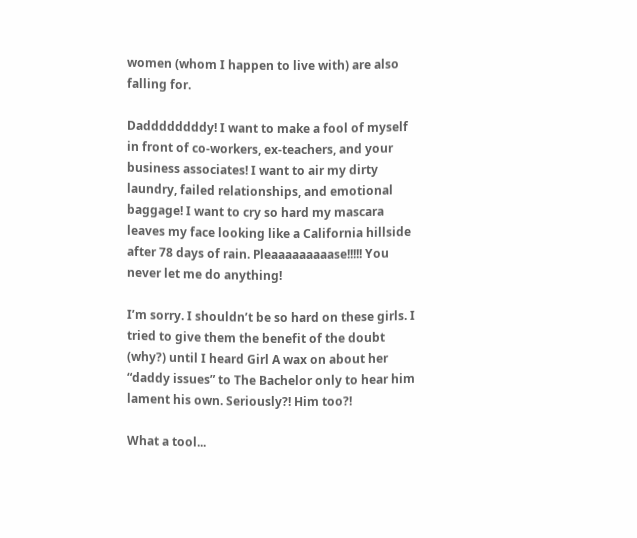women (whom I happen to live with) are also falling for.

Daddddddddy! I want to make a fool of myself in front of co-workers, ex-teachers, and your business associates! I want to air my dirty laundry, failed relationships, and emotional baggage! I want to cry so hard my mascara leaves my face looking like a California hillside after 78 days of rain. Pleaaaaaaaaase!!!!! You never let me do anything!

I’m sorry. I shouldn’t be so hard on these girls. I tried to give them the benefit of the doubt (why?) until I heard Girl A wax on about her “daddy issues” to The Bachelor only to hear him lament his own. Seriously?! Him too?!

What a tool...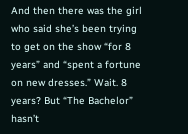And then there was the girl who said she’s been trying to get on the show “for 8 years” and “spent a fortune on new dresses.” Wait. 8 years? But “The Bachelor” hasn’t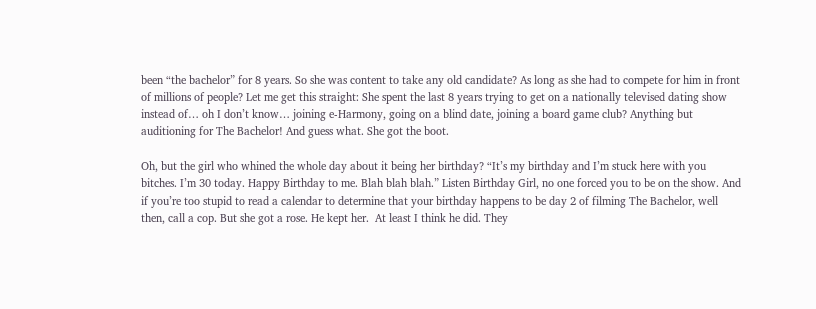been “the bachelor” for 8 years. So she was content to take any old candidate? As long as she had to compete for him in front of millions of people? Let me get this straight: She spent the last 8 years trying to get on a nationally televised dating show instead of… oh I don’t know… joining e-Harmony, going on a blind date, joining a board game club? Anything but auditioning for The Bachelor! And guess what. She got the boot.

Oh, but the girl who whined the whole day about it being her birthday? “It’s my birthday and I’m stuck here with you bitches. I’m 30 today. Happy Birthday to me. Blah blah blah.” Listen Birthday Girl, no one forced you to be on the show. And if you’re too stupid to read a calendar to determine that your birthday happens to be day 2 of filming The Bachelor, well then, call a cop. But she got a rose. He kept her.  At least I think he did. They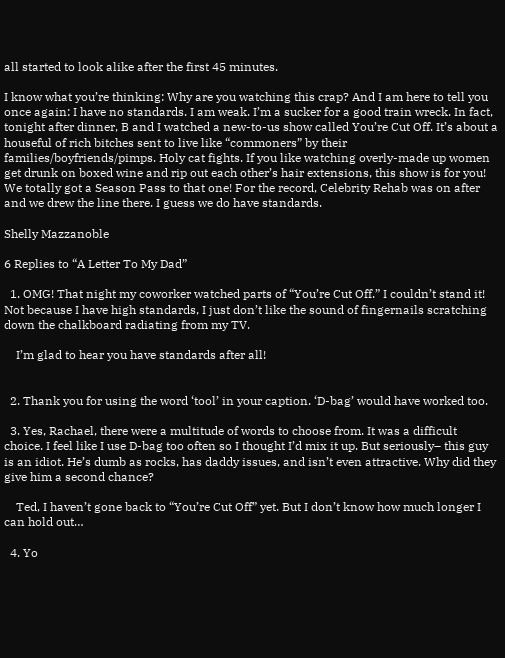all started to look alike after the first 45 minutes.

I know what you’re thinking: Why are you watching this crap? And I am here to tell you once again: I have no standards. I am weak. I’m a sucker for a good train wreck. In fact, tonight after dinner, B and I watched a new-to-us show called You’re Cut Off. It’s about a houseful of rich bitches sent to live like “commoners” by their families/boyfriends/pimps. Holy cat fights. If you like watching overly-made up women get drunk on boxed wine and rip out each other’s hair extensions, this show is for you!  We totally got a Season Pass to that one! For the record, Celebrity Rehab was on after and we drew the line there. I guess we do have standards.

Shelly Mazzanoble

6 Replies to “A Letter To My Dad”

  1. OMG! That night my coworker watched parts of “You’re Cut Off.” I couldn’t stand it! Not because I have high standards, I just don’t like the sound of fingernails scratching down the chalkboard radiating from my TV.

    I’m glad to hear you have standards after all!


  2. Thank you for using the word ‘tool’ in your caption. ‘D-bag’ would have worked too.

  3. Yes, Rachael, there were a multitude of words to choose from. It was a difficult choice. I feel like I use D-bag too often so I thought I’d mix it up. But seriously– this guy is an idiot. He’s dumb as rocks, has daddy issues, and isn’t even attractive. Why did they give him a second chance?

    Ted, I haven’t gone back to “You’re Cut Off” yet. But I don’t know how much longer I can hold out…

  4. Yo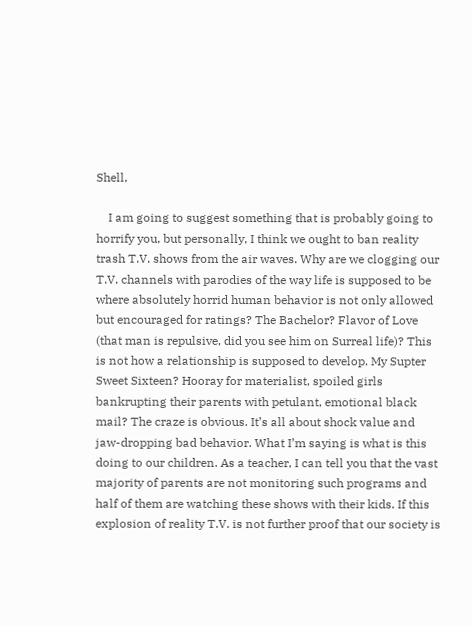Shell,

    I am going to suggest something that is probably going to horrify you, but personally, I think we ought to ban reality trash T.V. shows from the air waves. Why are we clogging our T.V. channels with parodies of the way life is supposed to be where absolutely horrid human behavior is not only allowed but encouraged for ratings? The Bachelor? Flavor of Love (that man is repulsive, did you see him on Surreal life)? This is not how a relationship is supposed to develop. My Supter Sweet Sixteen? Hooray for materialist, spoiled girls bankrupting their parents with petulant, emotional black mail? The craze is obvious. It’s all about shock value and jaw-dropping bad behavior. What I’m saying is what is this doing to our children. As a teacher, I can tell you that the vast majority of parents are not monitoring such programs and half of them are watching these shows with their kids. If this explosion of reality T.V. is not further proof that our society is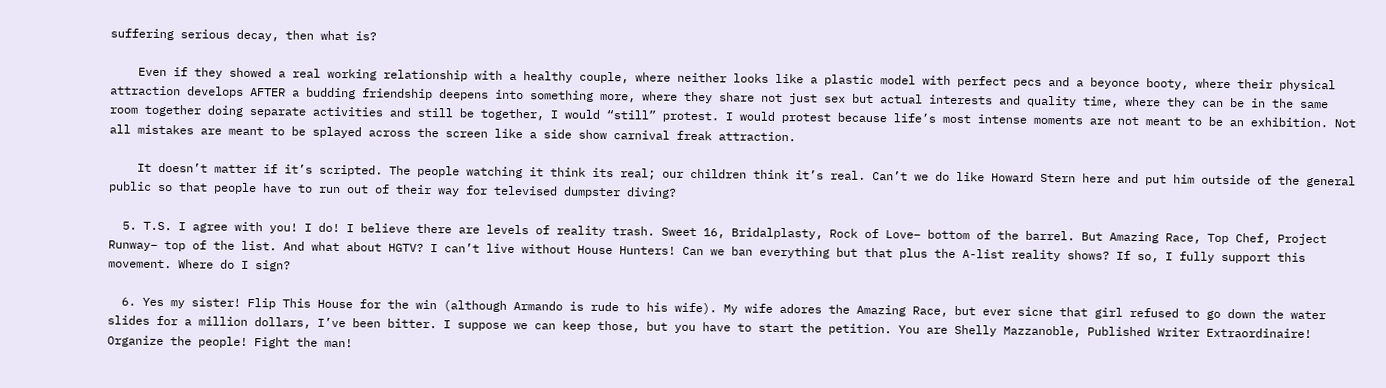suffering serious decay, then what is?

    Even if they showed a real working relationship with a healthy couple, where neither looks like a plastic model with perfect pecs and a beyonce booty, where their physical attraction develops AFTER a budding friendship deepens into something more, where they share not just sex but actual interests and quality time, where they can be in the same room together doing separate activities and still be together, I would “still” protest. I would protest because life’s most intense moments are not meant to be an exhibition. Not all mistakes are meant to be splayed across the screen like a side show carnival freak attraction.

    It doesn’t matter if it’s scripted. The people watching it think its real; our children think it’s real. Can’t we do like Howard Stern here and put him outside of the general public so that people have to run out of their way for televised dumpster diving?

  5. T.S. I agree with you! I do! I believe there are levels of reality trash. Sweet 16, Bridalplasty, Rock of Love– bottom of the barrel. But Amazing Race, Top Chef, Project Runway– top of the list. And what about HGTV? I can’t live without House Hunters! Can we ban everything but that plus the A-list reality shows? If so, I fully support this movement. Where do I sign?

  6. Yes my sister! Flip This House for the win (although Armando is rude to his wife). My wife adores the Amazing Race, but ever sicne that girl refused to go down the water slides for a million dollars, I’ve been bitter. I suppose we can keep those, but you have to start the petition. You are Shelly Mazzanoble, Published Writer Extraordinaire! Organize the people! Fight the man!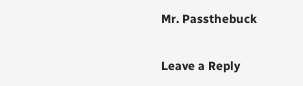Mr. Passthebuck

Leave a Reply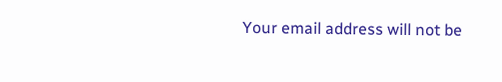Your email address will not be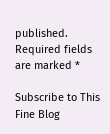published. Required fields are marked *

Subscribe to This Fine Blog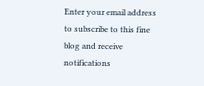Enter your email address to subscribe to this fine blog and receive notifications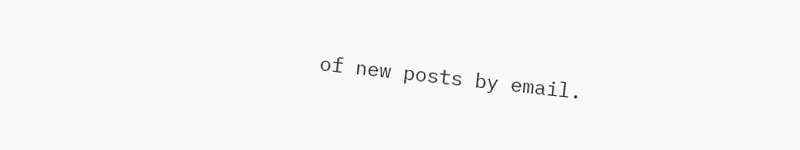of new posts by email.